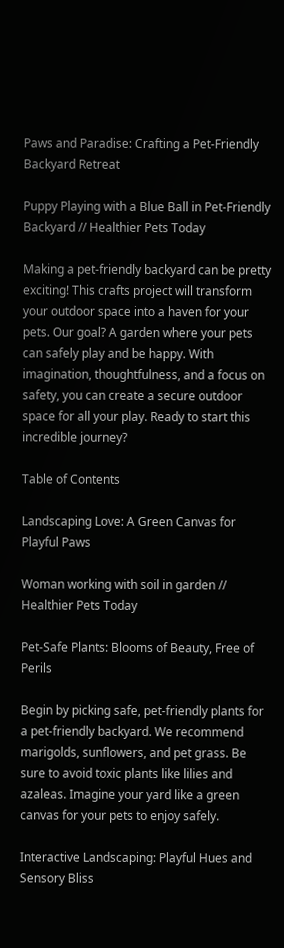Paws and Paradise: Crafting a Pet-Friendly Backyard Retreat

Puppy Playing with a Blue Ball in Pet-Friendly Backyard // Healthier Pets Today

Making a pet-friendly backyard can be pretty exciting! This crafts project will transform your outdoor space into a haven for your pets. Our goal? A garden where your pets can safely play and be happy. With imagination, thoughtfulness, and a focus on safety, you can create a secure outdoor space for all your play. Ready to start this incredible journey?

Table of Contents

Landscaping Love: A Green Canvas for Playful Paws

Woman working with soil in garden // Healthier Pets Today

Pet-Safe Plants: Blooms of Beauty, Free of Perils

Begin by picking safe, pet-friendly plants for a pet-friendly backyard. We recommend marigolds, sunflowers, and pet grass. Be sure to avoid toxic plants like lilies and azaleas. Imagine your yard like a green canvas for your pets to enjoy safely.

Interactive Landscaping: Playful Hues and Sensory Bliss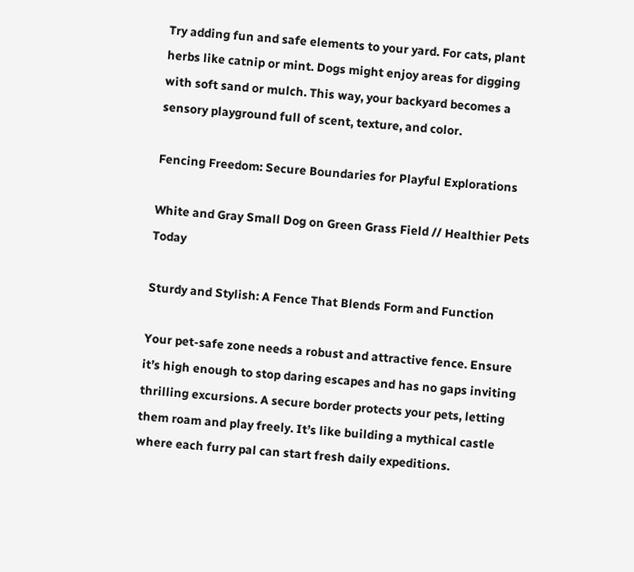Try adding fun and safe elements to your yard. For cats, plant herbs like catnip or mint. Dogs might enjoy areas for digging with soft sand or mulch. This way, your backyard becomes a sensory playground full of scent, texture, and color.

Fencing Freedom: Secure Boundaries for Playful Explorations

White and Gray Small Dog on Green Grass Field // Healthier Pets Today

Sturdy and Stylish: A Fence That Blends Form and Function

Your pet-safe zone needs a robust and attractive fence. Ensure it’s high enough to stop daring escapes and has no gaps inviting thrilling excursions. A secure border protects your pets, letting them roam and play freely. It’s like building a mythical castle where each furry pal can start fresh daily expeditions.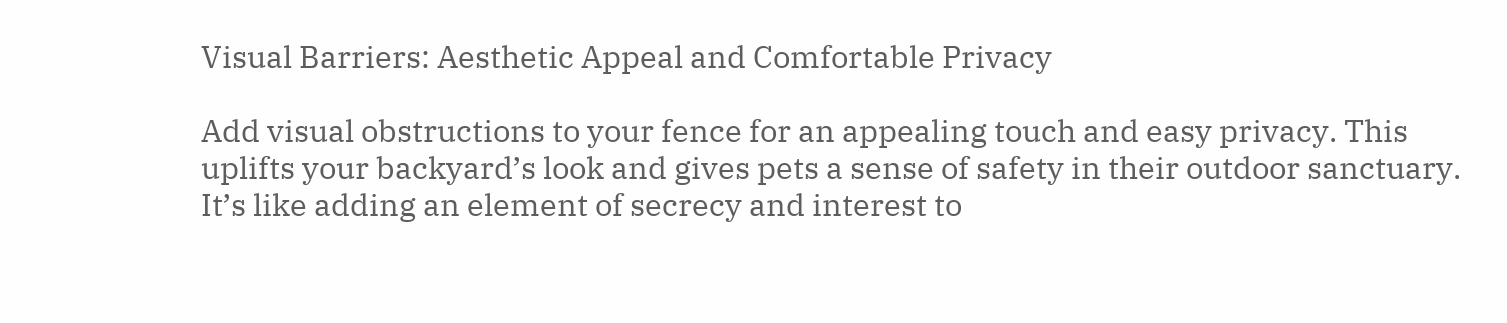Visual Barriers: Aesthetic Appeal and Comfortable Privacy

Add visual obstructions to your fence for an appealing touch and easy privacy. This uplifts your backyard’s look and gives pets a sense of safety in their outdoor sanctuary. It’s like adding an element of secrecy and interest to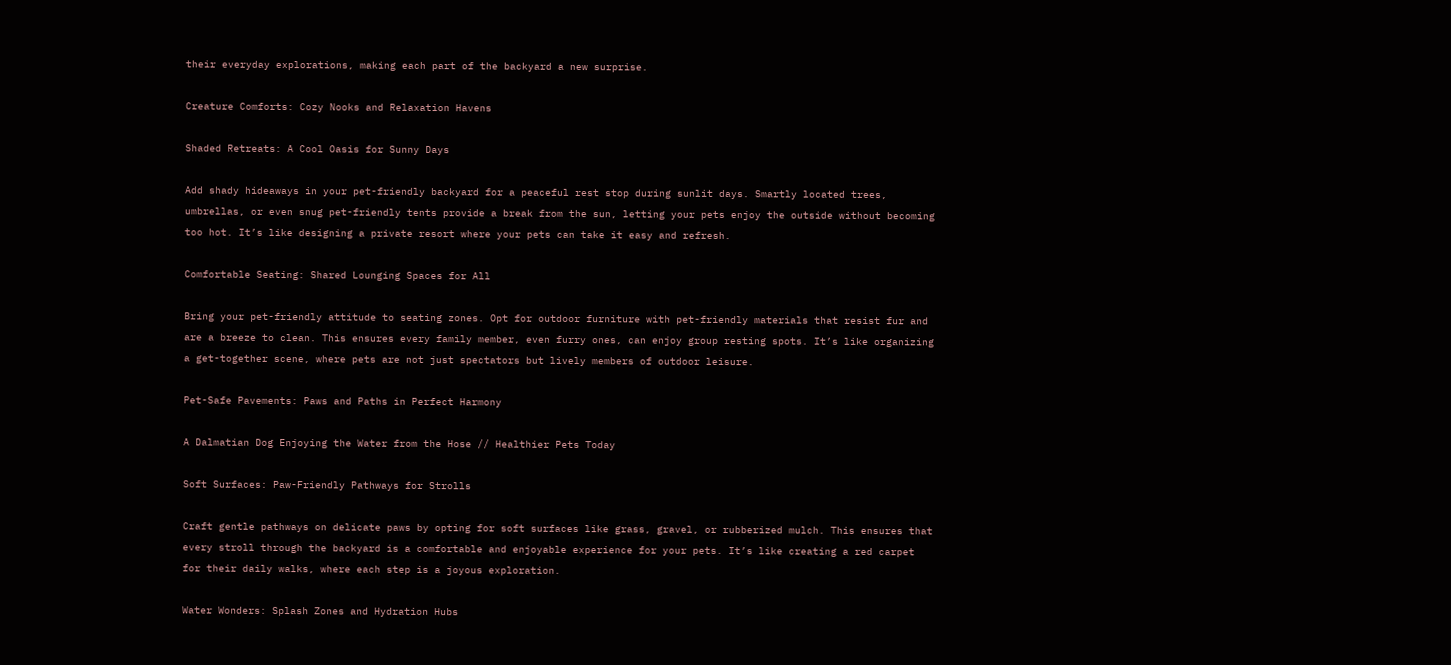their everyday explorations, making each part of the backyard a new surprise.

Creature Comforts: Cozy Nooks and Relaxation Havens

Shaded Retreats: A Cool Oasis for Sunny Days

Add shady hideaways in your pet-friendly backyard for a peaceful rest stop during sunlit days. Smartly located trees, umbrellas, or even snug pet-friendly tents provide a break from the sun, letting your pets enjoy the outside without becoming too hot. It’s like designing a private resort where your pets can take it easy and refresh.

Comfortable Seating: Shared Lounging Spaces for All

Bring your pet-friendly attitude to seating zones. Opt for outdoor furniture with pet-friendly materials that resist fur and are a breeze to clean. This ensures every family member, even furry ones, can enjoy group resting spots. It’s like organizing a get-together scene, where pets are not just spectators but lively members of outdoor leisure.

Pet-Safe Pavements: Paws and Paths in Perfect Harmony

A Dalmatian Dog Enjoying the Water from the Hose // Healthier Pets Today

Soft Surfaces: Paw-Friendly Pathways for Strolls

Craft gentle pathways on delicate paws by opting for soft surfaces like grass, gravel, or rubberized mulch. This ensures that every stroll through the backyard is a comfortable and enjoyable experience for your pets. It’s like creating a red carpet for their daily walks, where each step is a joyous exploration.

Water Wonders: Splash Zones and Hydration Hubs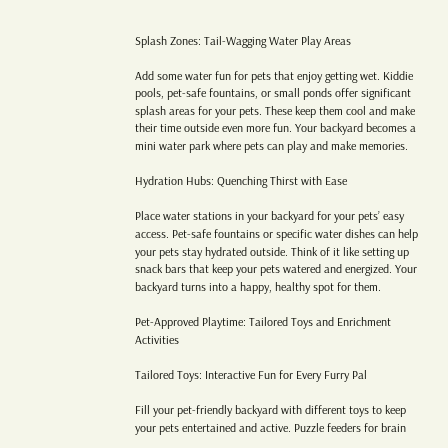Splash Zones: Tail-Wagging Water Play Areas

Add some water fun for pets that enjoy getting wet. Kiddie pools, pet-safe fountains, or small ponds offer significant splash areas for your pets. These keep them cool and make their time outside even more fun. Your backyard becomes a mini water park where pets can play and make memories.

Hydration Hubs: Quenching Thirst with Ease

Place water stations in your backyard for your pets’ easy access. Pet-safe fountains or specific water dishes can help your pets stay hydrated outside. Think of it like setting up snack bars that keep your pets watered and energized. Your backyard turns into a happy, healthy spot for them.

Pet-Approved Playtime: Tailored Toys and Enrichment Activities

Tailored Toys: Interactive Fun for Every Furry Pal

Fill your pet-friendly backyard with different toys to keep your pets entertained and active. Puzzle feeders for brain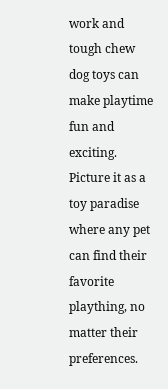work and tough chew dog toys can make playtime fun and exciting. Picture it as a toy paradise where any pet can find their favorite plaything, no matter their preferences.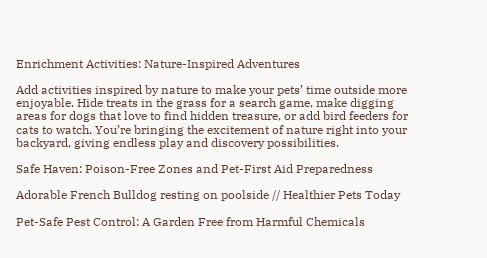Enrichment Activities: Nature-Inspired Adventures

Add activities inspired by nature to make your pets’ time outside more enjoyable. Hide treats in the grass for a search game, make digging areas for dogs that love to find hidden treasure, or add bird feeders for cats to watch. You’re bringing the excitement of nature right into your backyard, giving endless play and discovery possibilities.

Safe Haven: Poison-Free Zones and Pet-First Aid Preparedness

Adorable French Bulldog resting on poolside // Healthier Pets Today

Pet-Safe Pest Control: A Garden Free from Harmful Chemicals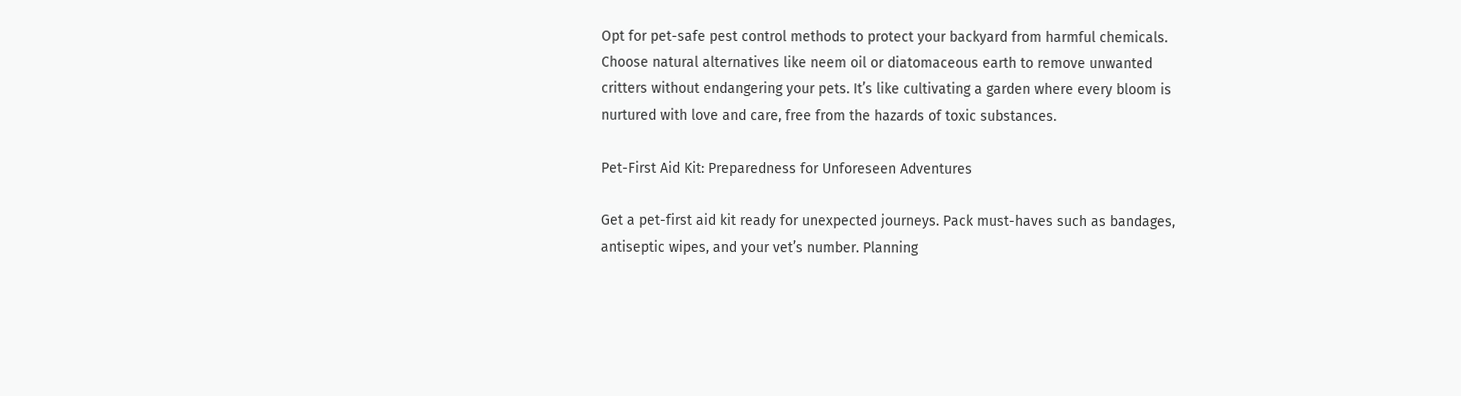Opt for pet-safe pest control methods to protect your backyard from harmful chemicals. Choose natural alternatives like neem oil or diatomaceous earth to remove unwanted critters without endangering your pets. It’s like cultivating a garden where every bloom is nurtured with love and care, free from the hazards of toxic substances.

Pet-First Aid Kit: Preparedness for Unforeseen Adventures

Get a pet-first aid kit ready for unexpected journeys. Pack must-haves such as bandages, antiseptic wipes, and your vet’s number. Planning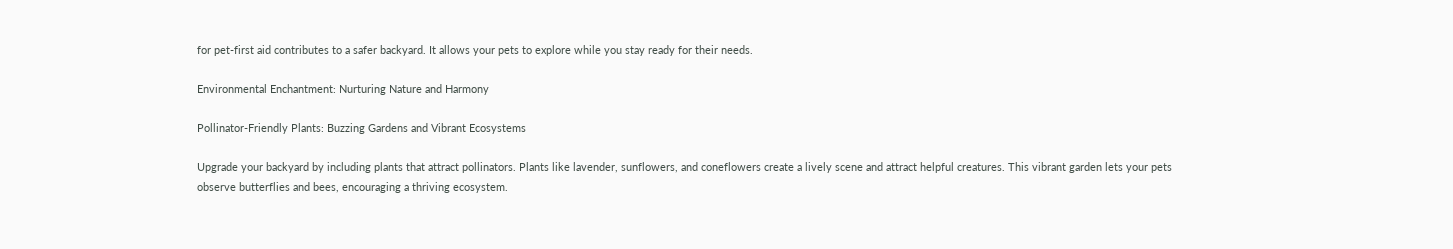for pet-first aid contributes to a safer backyard. It allows your pets to explore while you stay ready for their needs.

Environmental Enchantment: Nurturing Nature and Harmony

Pollinator-Friendly Plants: Buzzing Gardens and Vibrant Ecosystems

Upgrade your backyard by including plants that attract pollinators. Plants like lavender, sunflowers, and coneflowers create a lively scene and attract helpful creatures. This vibrant garden lets your pets observe butterflies and bees, encouraging a thriving ecosystem.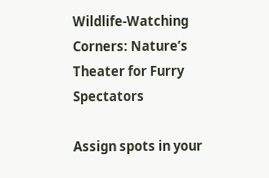Wildlife-Watching Corners: Nature’s Theater for Furry Spectators

Assign spots in your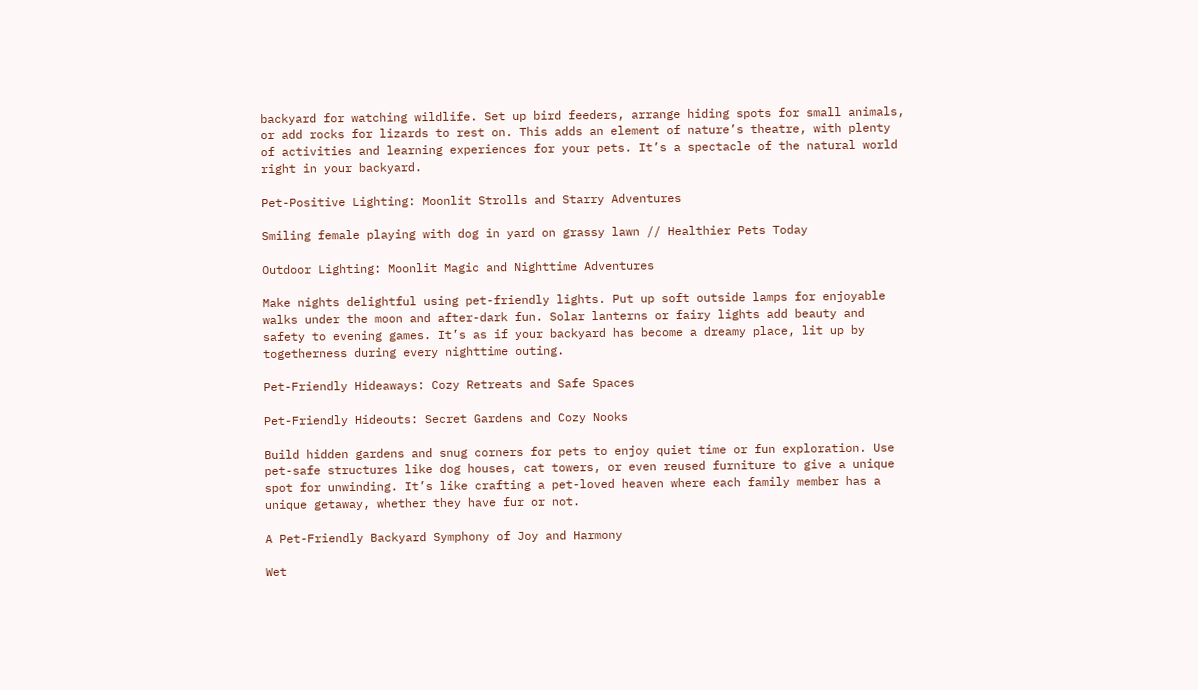backyard for watching wildlife. Set up bird feeders, arrange hiding spots for small animals, or add rocks for lizards to rest on. This adds an element of nature’s theatre, with plenty of activities and learning experiences for your pets. It’s a spectacle of the natural world right in your backyard.

Pet-Positive Lighting: Moonlit Strolls and Starry Adventures

Smiling female playing with dog in yard on grassy lawn // Healthier Pets Today

Outdoor Lighting: Moonlit Magic and Nighttime Adventures

Make nights delightful using pet-friendly lights. Put up soft outside lamps for enjoyable walks under the moon and after-dark fun. Solar lanterns or fairy lights add beauty and safety to evening games. It’s as if your backyard has become a dreamy place, lit up by togetherness during every nighttime outing.

Pet-Friendly Hideaways: Cozy Retreats and Safe Spaces

Pet-Friendly Hideouts: Secret Gardens and Cozy Nooks

Build hidden gardens and snug corners for pets to enjoy quiet time or fun exploration. Use pet-safe structures like dog houses, cat towers, or even reused furniture to give a unique spot for unwinding. It’s like crafting a pet-loved heaven where each family member has a unique getaway, whether they have fur or not.

A Pet-Friendly Backyard Symphony of Joy and Harmony

Wet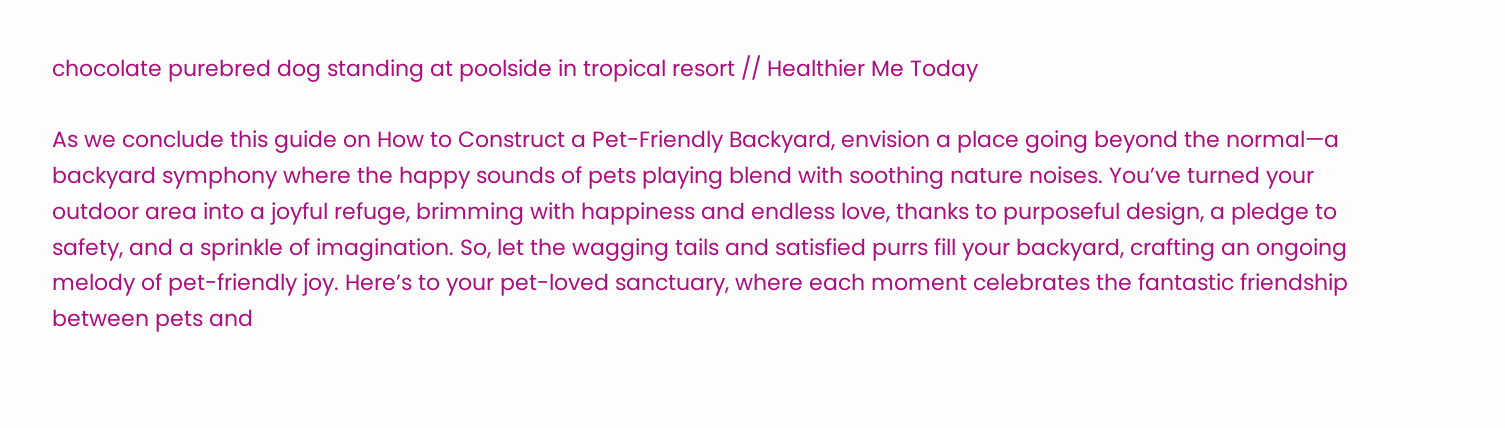chocolate purebred dog standing at poolside in tropical resort // Healthier Me Today

As we conclude this guide on How to Construct a Pet-Friendly Backyard, envision a place going beyond the normal—a backyard symphony where the happy sounds of pets playing blend with soothing nature noises. You’ve turned your outdoor area into a joyful refuge, brimming with happiness and endless love, thanks to purposeful design, a pledge to safety, and a sprinkle of imagination. So, let the wagging tails and satisfied purrs fill your backyard, crafting an ongoing melody of pet-friendly joy. Here’s to your pet-loved sanctuary, where each moment celebrates the fantastic friendship between pets and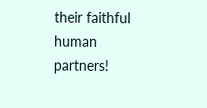their faithful human partners!